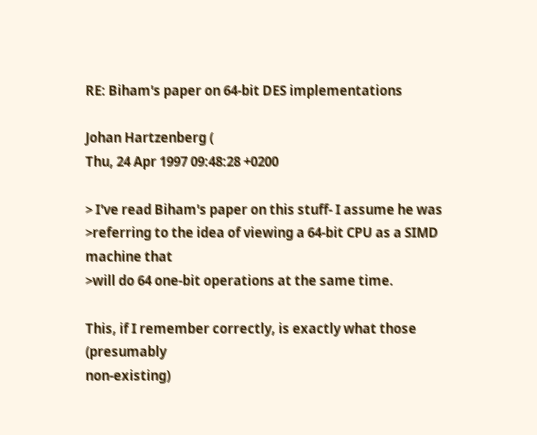RE: Biham's paper on 64-bit DES implementations

Johan Hartzenberg (
Thu, 24 Apr 1997 09:48:28 +0200

> I've read Biham's paper on this stuff- I assume he was
>referring to the idea of viewing a 64-bit CPU as a SIMD machine that
>will do 64 one-bit operations at the same time.

This, if I remember correctly, is exactly what those (presumably
non-existing)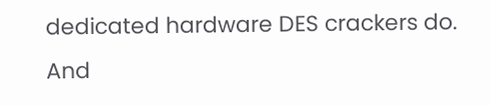dedicated hardware DES crackers do. And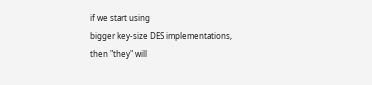if we start using
bigger key-size DES implementations, then "they" will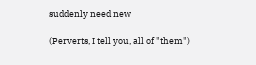suddenly need new

(Perverts, I tell you, all of "them")